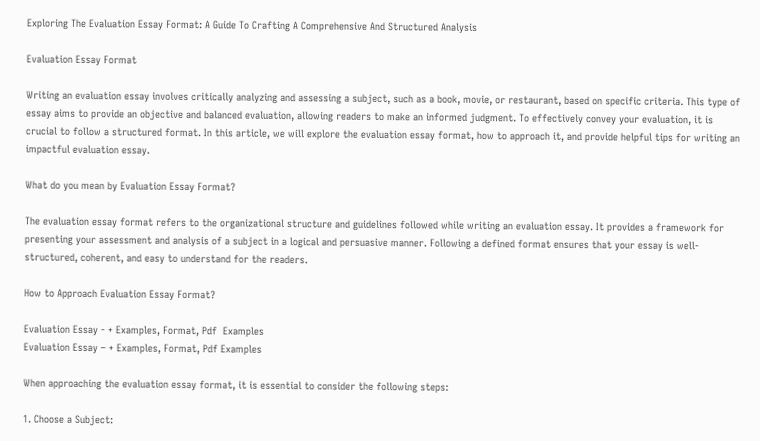Exploring The Evaluation Essay Format: A Guide To Crafting A Comprehensive And Structured Analysis

Evaluation Essay Format

Writing an evaluation essay involves critically analyzing and assessing a subject, such as a book, movie, or restaurant, based on specific criteria. This type of essay aims to provide an objective and balanced evaluation, allowing readers to make an informed judgment. To effectively convey your evaluation, it is crucial to follow a structured format. In this article, we will explore the evaluation essay format, how to approach it, and provide helpful tips for writing an impactful evaluation essay.

What do you mean by Evaluation Essay Format?

The evaluation essay format refers to the organizational structure and guidelines followed while writing an evaluation essay. It provides a framework for presenting your assessment and analysis of a subject in a logical and persuasive manner. Following a defined format ensures that your essay is well-structured, coherent, and easy to understand for the readers.

How to Approach Evaluation Essay Format?

Evaluation Essay - + Examples, Format, Pdf  Examples
Evaluation Essay – + Examples, Format, Pdf Examples

When approaching the evaluation essay format, it is essential to consider the following steps:

1. Choose a Subject: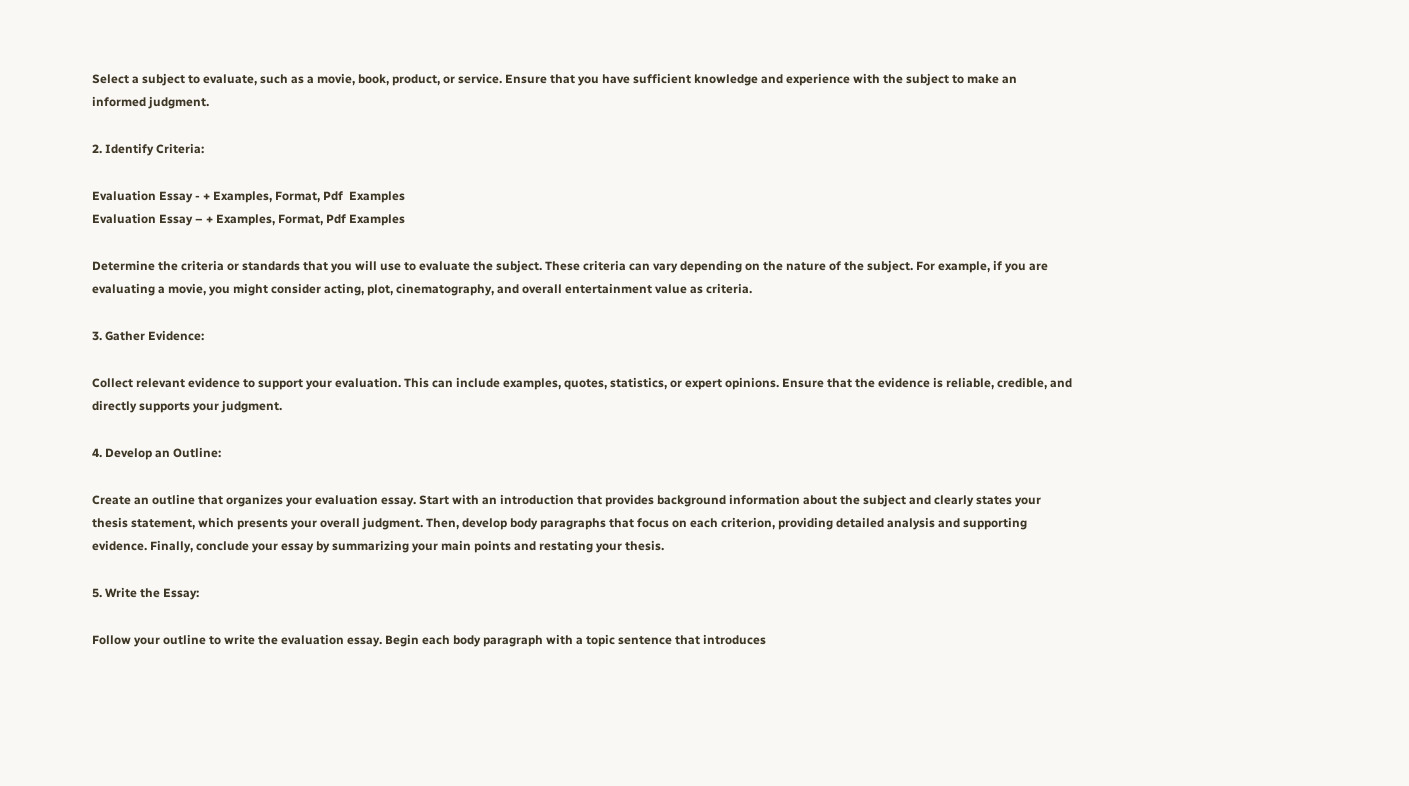Select a subject to evaluate, such as a movie, book, product, or service. Ensure that you have sufficient knowledge and experience with the subject to make an informed judgment.

2. Identify Criteria:

Evaluation Essay - + Examples, Format, Pdf  Examples
Evaluation Essay – + Examples, Format, Pdf Examples

Determine the criteria or standards that you will use to evaluate the subject. These criteria can vary depending on the nature of the subject. For example, if you are evaluating a movie, you might consider acting, plot, cinematography, and overall entertainment value as criteria.

3. Gather Evidence:

Collect relevant evidence to support your evaluation. This can include examples, quotes, statistics, or expert opinions. Ensure that the evidence is reliable, credible, and directly supports your judgment.

4. Develop an Outline:

Create an outline that organizes your evaluation essay. Start with an introduction that provides background information about the subject and clearly states your thesis statement, which presents your overall judgment. Then, develop body paragraphs that focus on each criterion, providing detailed analysis and supporting evidence. Finally, conclude your essay by summarizing your main points and restating your thesis.

5. Write the Essay:

Follow your outline to write the evaluation essay. Begin each body paragraph with a topic sentence that introduces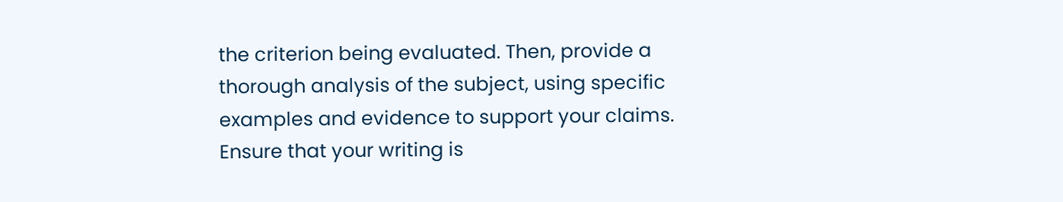the criterion being evaluated. Then, provide a thorough analysis of the subject, using specific examples and evidence to support your claims. Ensure that your writing is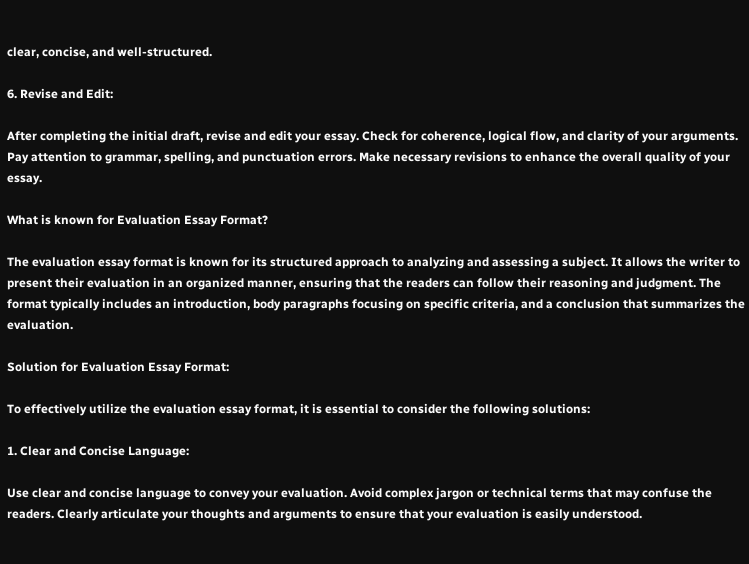clear, concise, and well-structured.

6. Revise and Edit:

After completing the initial draft, revise and edit your essay. Check for coherence, logical flow, and clarity of your arguments. Pay attention to grammar, spelling, and punctuation errors. Make necessary revisions to enhance the overall quality of your essay.

What is known for Evaluation Essay Format?

The evaluation essay format is known for its structured approach to analyzing and assessing a subject. It allows the writer to present their evaluation in an organized manner, ensuring that the readers can follow their reasoning and judgment. The format typically includes an introduction, body paragraphs focusing on specific criteria, and a conclusion that summarizes the evaluation.

Solution for Evaluation Essay Format:

To effectively utilize the evaluation essay format, it is essential to consider the following solutions:

1. Clear and Concise Language:

Use clear and concise language to convey your evaluation. Avoid complex jargon or technical terms that may confuse the readers. Clearly articulate your thoughts and arguments to ensure that your evaluation is easily understood.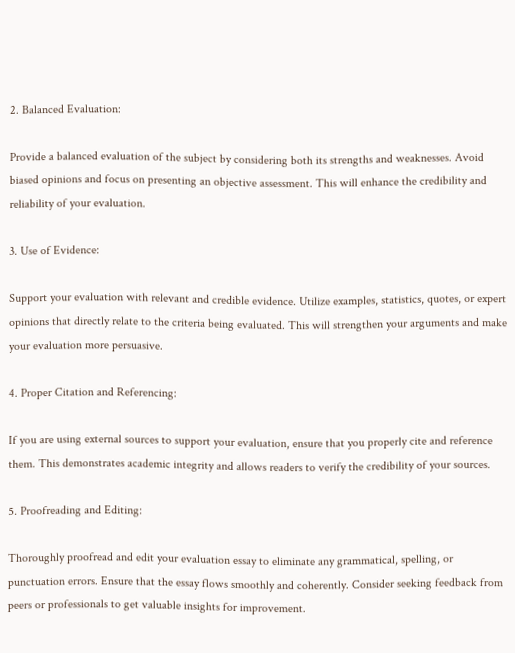2. Balanced Evaluation:

Provide a balanced evaluation of the subject by considering both its strengths and weaknesses. Avoid biased opinions and focus on presenting an objective assessment. This will enhance the credibility and reliability of your evaluation.

3. Use of Evidence:

Support your evaluation with relevant and credible evidence. Utilize examples, statistics, quotes, or expert opinions that directly relate to the criteria being evaluated. This will strengthen your arguments and make your evaluation more persuasive.

4. Proper Citation and Referencing:

If you are using external sources to support your evaluation, ensure that you properly cite and reference them. This demonstrates academic integrity and allows readers to verify the credibility of your sources.

5. Proofreading and Editing:

Thoroughly proofread and edit your evaluation essay to eliminate any grammatical, spelling, or punctuation errors. Ensure that the essay flows smoothly and coherently. Consider seeking feedback from peers or professionals to get valuable insights for improvement.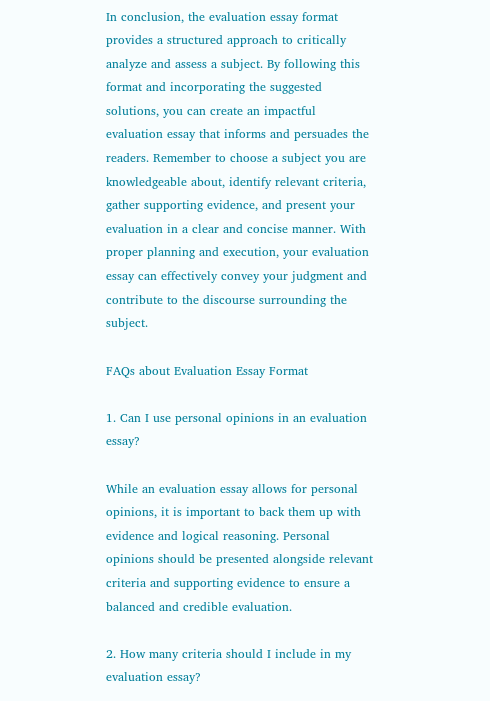In conclusion, the evaluation essay format provides a structured approach to critically analyze and assess a subject. By following this format and incorporating the suggested solutions, you can create an impactful evaluation essay that informs and persuades the readers. Remember to choose a subject you are knowledgeable about, identify relevant criteria, gather supporting evidence, and present your evaluation in a clear and concise manner. With proper planning and execution, your evaluation essay can effectively convey your judgment and contribute to the discourse surrounding the subject.

FAQs about Evaluation Essay Format

1. Can I use personal opinions in an evaluation essay?

While an evaluation essay allows for personal opinions, it is important to back them up with evidence and logical reasoning. Personal opinions should be presented alongside relevant criteria and supporting evidence to ensure a balanced and credible evaluation.

2. How many criteria should I include in my evaluation essay?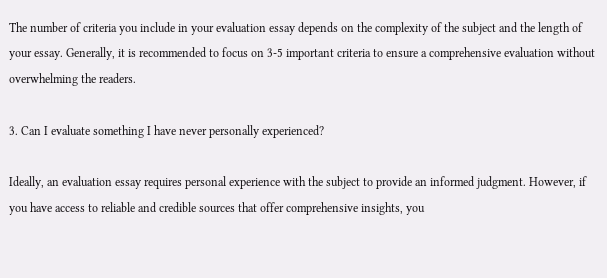The number of criteria you include in your evaluation essay depends on the complexity of the subject and the length of your essay. Generally, it is recommended to focus on 3-5 important criteria to ensure a comprehensive evaluation without overwhelming the readers.

3. Can I evaluate something I have never personally experienced?

Ideally, an evaluation essay requires personal experience with the subject to provide an informed judgment. However, if you have access to reliable and credible sources that offer comprehensive insights, you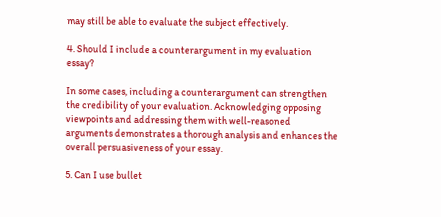may still be able to evaluate the subject effectively.

4. Should I include a counterargument in my evaluation essay?

In some cases, including a counterargument can strengthen the credibility of your evaluation. Acknowledging opposing viewpoints and addressing them with well-reasoned arguments demonstrates a thorough analysis and enhances the overall persuasiveness of your essay.

5. Can I use bullet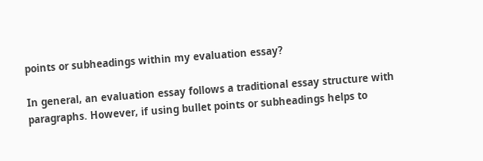points or subheadings within my evaluation essay?

In general, an evaluation essay follows a traditional essay structure with paragraphs. However, if using bullet points or subheadings helps to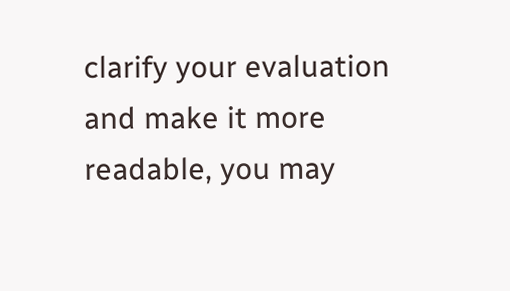clarify your evaluation and make it more readable, you may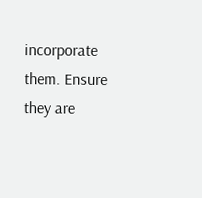incorporate them. Ensure they are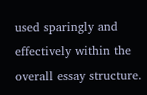used sparingly and effectively within the overall essay structure.